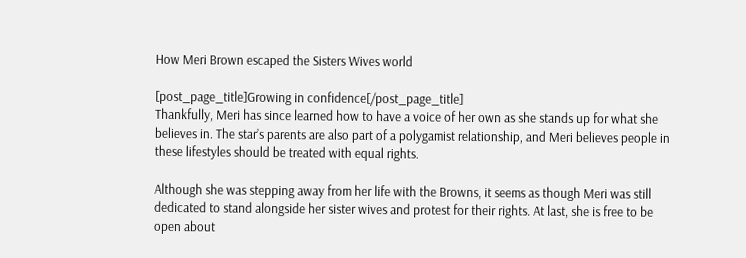How Meri Brown escaped the Sisters Wives world

[post_page_title]Growing in confidence[/post_page_title]
Thankfully, Meri has since learned how to have a voice of her own as she stands up for what she believes in. The star’s parents are also part of a polygamist relationship, and Meri believes people in these lifestyles should be treated with equal rights.

Although she was stepping away from her life with the Browns, it seems as though Meri was still dedicated to stand alongside her sister wives and protest for their rights. At last, she is free to be open about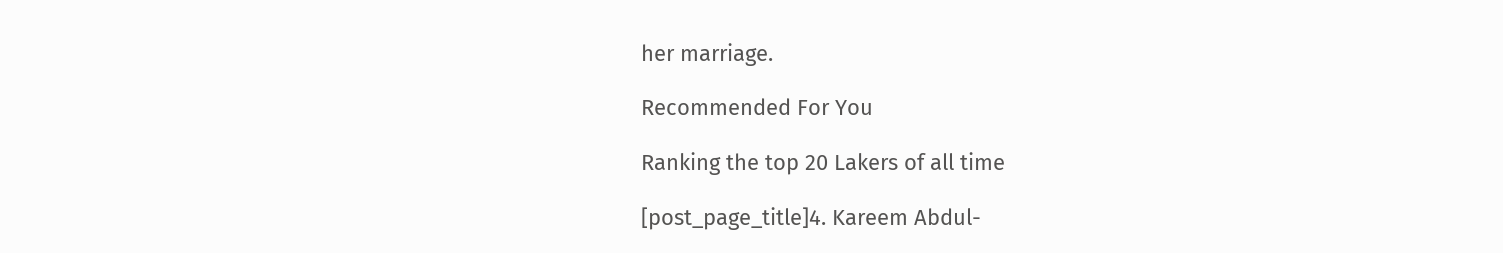her marriage.

Recommended For You

Ranking the top 20 Lakers of all time

[post_page_title]4. Kareem Abdul-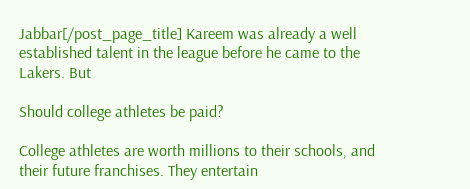Jabbar[/post_page_title] Kareem was already a well established talent in the league before he came to the Lakers. But

Should college athletes be paid?

College athletes are worth millions to their schools, and their future franchises. They entertain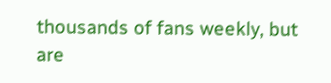thousands of fans weekly, but are